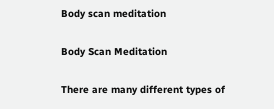Body scan meditation

Body Scan Meditation

There are many different types of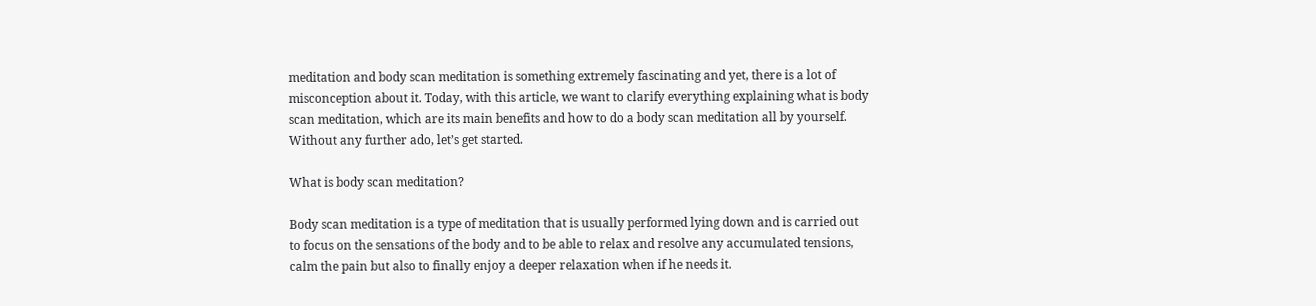meditation and body scan meditation is something extremely fascinating and yet, there is a lot of misconception about it. Today, with this article, we want to clarify everything explaining what is body scan meditation, which are its main benefits and how to do a body scan meditation all by yourself. Without any further ado, let’s get started.

What is body scan meditation?

Body scan meditation is a type of meditation that is usually performed lying down and is carried out to focus on the sensations of the body and to be able to relax and resolve any accumulated tensions, calm the pain but also to finally enjoy a deeper relaxation when if he needs it.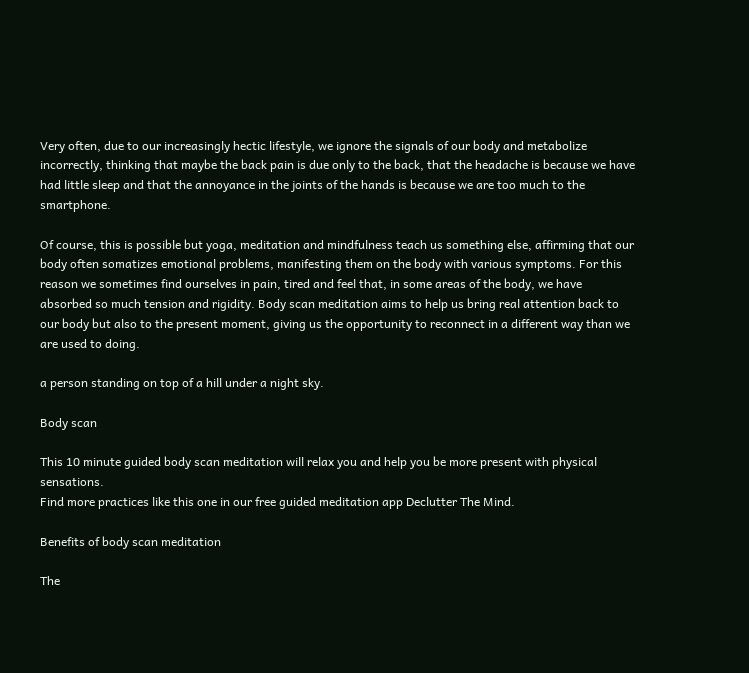Very often, due to our increasingly hectic lifestyle, we ignore the signals of our body and metabolize incorrectly, thinking that maybe the back pain is due only to the back, that the headache is because we have had little sleep and that the annoyance in the joints of the hands is because we are too much to the smartphone.

Of course, this is possible but yoga, meditation and mindfulness teach us something else, affirming that our body often somatizes emotional problems, manifesting them on the body with various symptoms. For this reason we sometimes find ourselves in pain, tired and feel that, in some areas of the body, we have absorbed so much tension and rigidity. Body scan meditation aims to help us bring real attention back to our body but also to the present moment, giving us the opportunity to reconnect in a different way than we are used to doing.

a person standing on top of a hill under a night sky.

Body scan

This 10 minute guided body scan meditation will relax you and help you be more present with physical sensations.
Find more practices like this one in our free guided meditation app Declutter The Mind.

Benefits of body scan meditation

The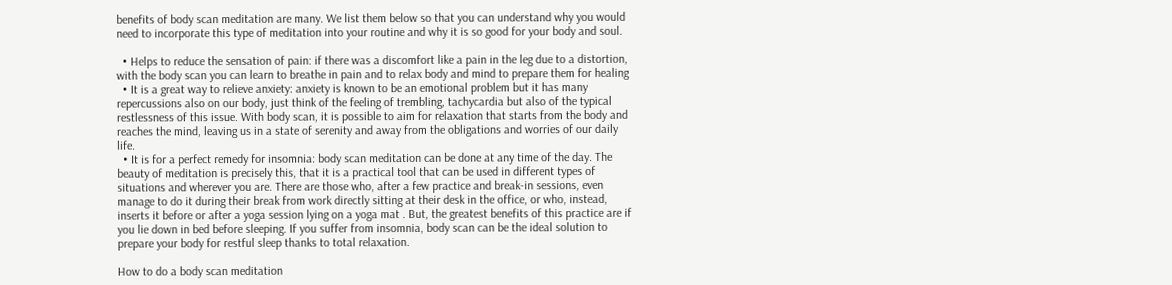benefits of body scan meditation are many. We list them below so that you can understand why you would need to incorporate this type of meditation into your routine and why it is so good for your body and soul.

  • Helps to reduce the sensation of pain: if there was a discomfort like a pain in the leg due to a distortion, with the body scan you can learn to breathe in pain and to relax body and mind to prepare them for healing
  • It is a great way to relieve anxiety: anxiety is known to be an emotional problem but it has many repercussions also on our body, just think of the feeling of trembling, tachycardia but also of the typical restlessness of this issue. With body scan, it is possible to aim for relaxation that starts from the body and reaches the mind, leaving us in a state of serenity and away from the obligations and worries of our daily life.
  • It is for a perfect remedy for insomnia: body scan meditation can be done at any time of the day. The beauty of meditation is precisely this, that it is a practical tool that can be used in different types of situations and wherever you are. There are those who, after a few practice and break-in sessions, even manage to do it during their break from work directly sitting at their desk in the office, or who, instead, inserts it before or after a yoga session lying on a yoga mat . But, the greatest benefits of this practice are if you lie down in bed before sleeping. If you suffer from insomnia, body scan can be the ideal solution to prepare your body for restful sleep thanks to total relaxation.

How to do a body scan meditation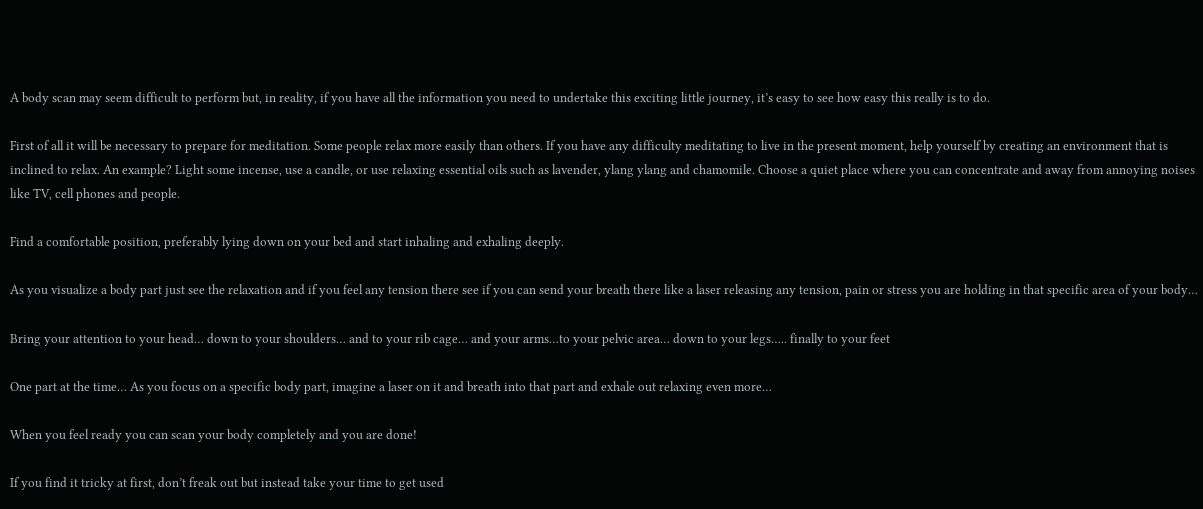A body scan may seem difficult to perform but, in reality, if you have all the information you need to undertake this exciting little journey, it’s easy to see how easy this really is to do.

First of all it will be necessary to prepare for meditation. Some people relax more easily than others. If you have any difficulty meditating to live in the present moment, help yourself by creating an environment that is inclined to relax. An example? Light some incense, use a candle, or use relaxing essential oils such as lavender, ylang ylang and chamomile. Choose a quiet place where you can concentrate and away from annoying noises like TV, cell phones and people.

Find a comfortable position, preferably lying down on your bed and start inhaling and exhaling deeply.

As you visualize a body part just see the relaxation and if you feel any tension there see if you can send your breath there like a laser releasing any tension, pain or stress you are holding in that specific area of your body…

Bring your attention to your head… down to your shoulders… and to your rib cage… and your arms…to your pelvic area… down to your legs….. finally to your feet

One part at the time… As you focus on a specific body part, imagine a laser on it and breath into that part and exhale out relaxing even more…

When you feel ready you can scan your body completely and you are done!

If you find it tricky at first, don’t freak out but instead take your time to get used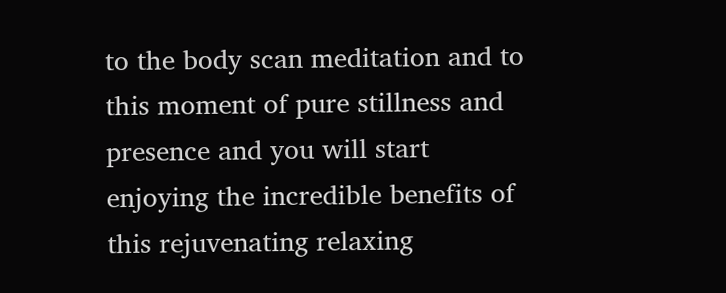to the body scan meditation and to this moment of pure stillness and presence and you will start enjoying the incredible benefits of this rejuvenating relaxing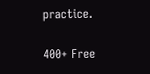practice.

400+ Free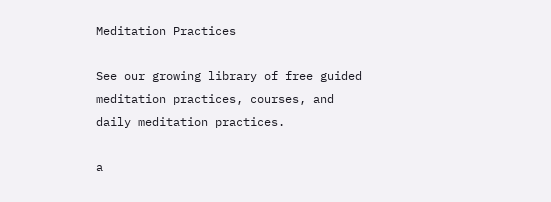Meditation Practices

See our growing library of free guided meditation practices, courses, and daily meditation practices.

a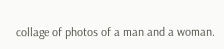collage of photos of a man and a woman.